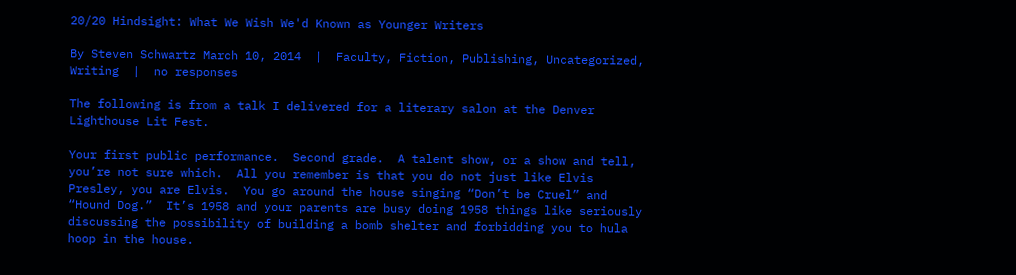20/20 Hindsight: What We Wish We'd Known as Younger Writers

By Steven Schwartz March 10, 2014  |  Faculty, Fiction, Publishing, Uncategorized, Writing  |  no responses

The following is from a talk I delivered for a literary salon at the Denver Lighthouse Lit Fest.

Your first public performance.  Second grade.  A talent show, or a show and tell, you’re not sure which.  All you remember is that you do not just like Elvis Presley, you are Elvis.  You go around the house singing “Don’t be Cruel” and “Hound Dog.”  It’s 1958 and your parents are busy doing 1958 things like seriously discussing the possibility of building a bomb shelter and forbidding you to hula hoop in the house.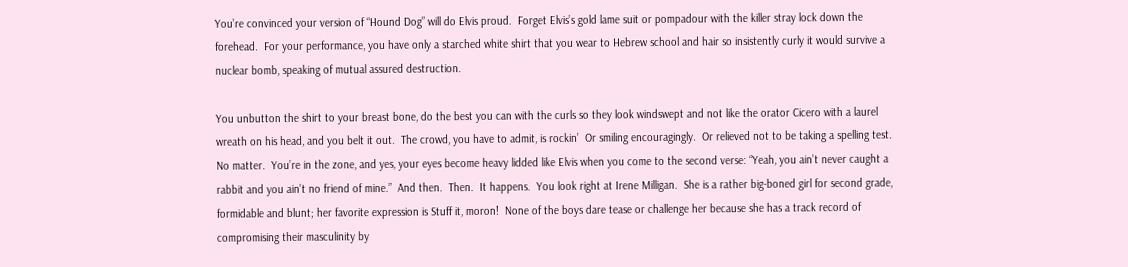You’re convinced your version of “Hound Dog” will do Elvis proud.  Forget Elvis’s gold lame suit or pompadour with the killer stray lock down the forehead.  For your performance, you have only a starched white shirt that you wear to Hebrew school and hair so insistently curly it would survive a nuclear bomb, speaking of mutual assured destruction.

You unbutton the shirt to your breast bone, do the best you can with the curls so they look windswept and not like the orator Cicero with a laurel wreath on his head, and you belt it out.  The crowd, you have to admit, is rockin’  Or smiling encouragingly.  Or relieved not to be taking a spelling test.  No matter.  You’re in the zone, and yes, your eyes become heavy lidded like Elvis when you come to the second verse: “Yeah, you ain’t never caught a rabbit and you ain’t no friend of mine.”  And then.  Then.  It happens.  You look right at Irene Milligan.  She is a rather big-boned girl for second grade, formidable and blunt; her favorite expression is Stuff it, moron!  None of the boys dare tease or challenge her because she has a track record of compromising their masculinity by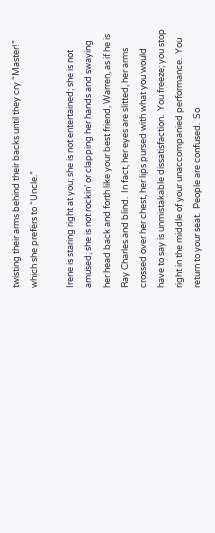twisting their arms behind their backs until they cry “Master!” which she prefers to “Uncle.”

Irene is staring right at you; she is not entertained; she is not amused; she is not rockin’ or clapping her hands and swaying her head back and forth like your best friend, Warren, as if he is Ray Charles and blind.  In fact, her eyes are slitted, her arms crossed over her chest, her lips pursed with what you would have to say is unmistakable dissatisfaction.  You freeze; you stop right in the middle of your unaccompanied performance.  You return to your seat.  People are confused.  So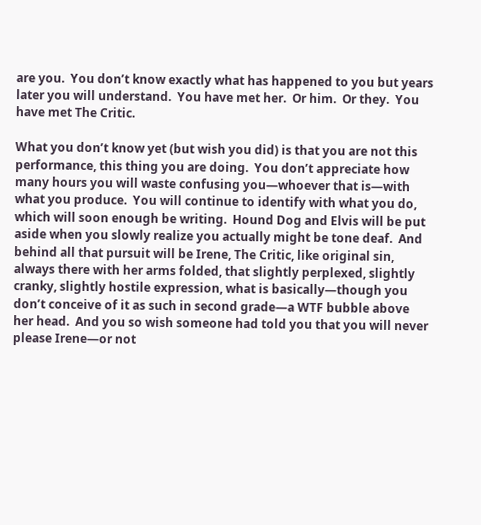are you.  You don’t know exactly what has happened to you but years later you will understand.  You have met her.  Or him.  Or they.  You have met The Critic.

What you don’t know yet (but wish you did) is that you are not this performance, this thing you are doing.  You don’t appreciate how many hours you will waste confusing you—whoever that is—with what you produce.  You will continue to identify with what you do, which will soon enough be writing.  Hound Dog and Elvis will be put aside when you slowly realize you actually might be tone deaf.  And behind all that pursuit will be Irene, The Critic, like original sin, always there with her arms folded, that slightly perplexed, slightly cranky, slightly hostile expression, what is basically—though you don’t conceive of it as such in second grade—a WTF bubble above her head.  And you so wish someone had told you that you will never please Irene—or not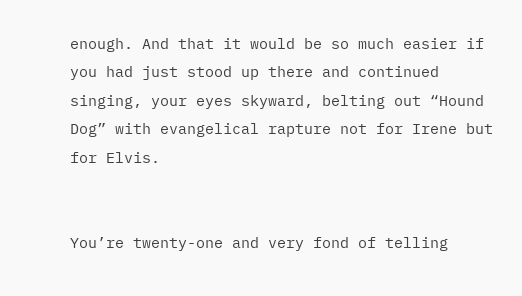enough. And that it would be so much easier if you had just stood up there and continued singing, your eyes skyward, belting out “Hound Dog” with evangelical rapture not for Irene but for Elvis.


You’re twenty-one and very fond of telling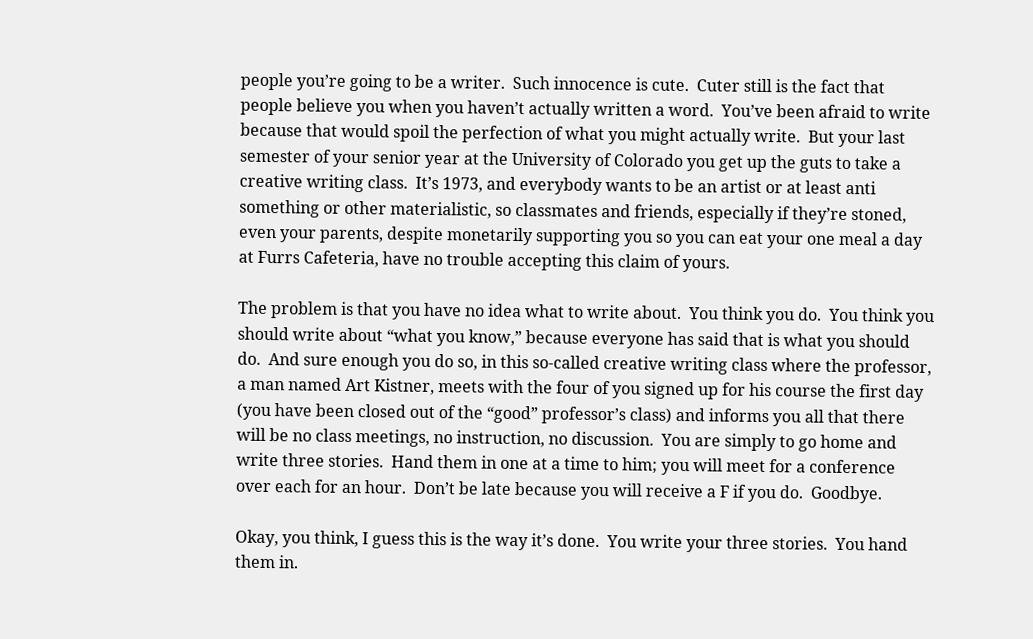people you’re going to be a writer.  Such innocence is cute.  Cuter still is the fact that people believe you when you haven’t actually written a word.  You’ve been afraid to write because that would spoil the perfection of what you might actually write.  But your last semester of your senior year at the University of Colorado you get up the guts to take a creative writing class.  It’s 1973, and everybody wants to be an artist or at least anti something or other materialistic, so classmates and friends, especially if they’re stoned, even your parents, despite monetarily supporting you so you can eat your one meal a day at Furrs Cafeteria, have no trouble accepting this claim of yours.

The problem is that you have no idea what to write about.  You think you do.  You think you should write about “what you know,” because everyone has said that is what you should do.  And sure enough you do so, in this so-called creative writing class where the professor, a man named Art Kistner, meets with the four of you signed up for his course the first day (you have been closed out of the “good” professor’s class) and informs you all that there will be no class meetings, no instruction, no discussion.  You are simply to go home and write three stories.  Hand them in one at a time to him; you will meet for a conference over each for an hour.  Don’t be late because you will receive a F if you do.  Goodbye.

Okay, you think, I guess this is the way it’s done.  You write your three stories.  You hand them in.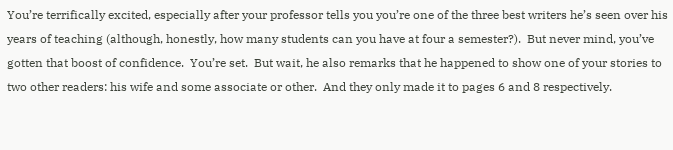You’re terrifically excited, especially after your professor tells you you’re one of the three best writers he’s seen over his years of teaching (although, honestly, how many students can you have at four a semester?).  But never mind, you’ve gotten that boost of confidence.  You’re set.  But wait, he also remarks that he happened to show one of your stories to two other readers: his wife and some associate or other.  And they only made it to pages 6 and 8 respectively.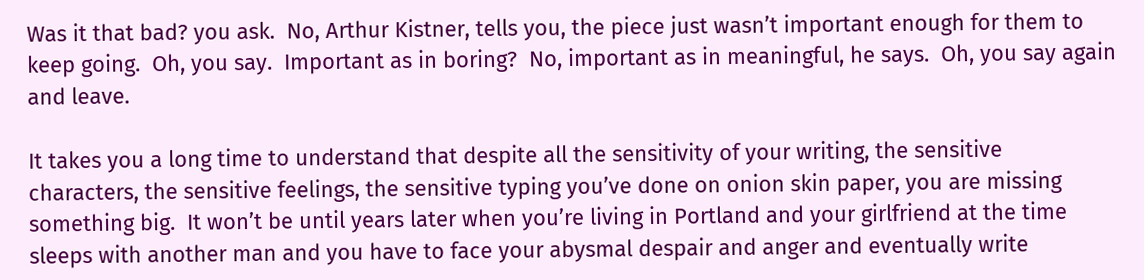Was it that bad? you ask.  No, Arthur Kistner, tells you, the piece just wasn’t important enough for them to keep going.  Oh, you say.  Important as in boring?  No, important as in meaningful, he says.  Oh, you say again and leave.

It takes you a long time to understand that despite all the sensitivity of your writing, the sensitive characters, the sensitive feelings, the sensitive typing you’ve done on onion skin paper, you are missing something big.  It won’t be until years later when you’re living in Portland and your girlfriend at the time sleeps with another man and you have to face your abysmal despair and anger and eventually write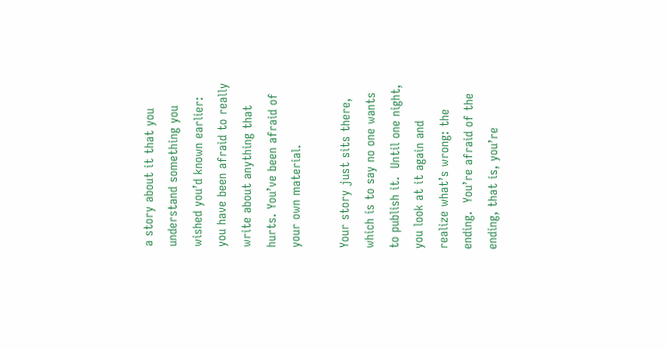a story about it that you understand something you wished you’d known earlier: you have been afraid to really write about anything that hurts. You’ve been afraid of your own material.

Your story just sits there, which is to say no one wants to publish it.  Until one night, you look at it again and realize what’s wrong: the ending.  You’re afraid of the ending, that is, you’re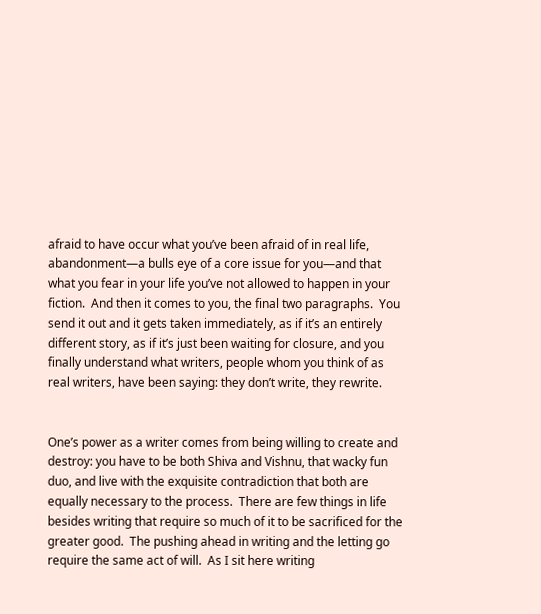afraid to have occur what you’ve been afraid of in real life, abandonment—a bulls eye of a core issue for you—and that what you fear in your life you’ve not allowed to happen in your fiction.  And then it comes to you, the final two paragraphs.  You send it out and it gets taken immediately, as if it’s an entirely different story, as if it’s just been waiting for closure, and you finally understand what writers, people whom you think of as real writers, have been saying: they don’t write, they rewrite.


One’s power as a writer comes from being willing to create and destroy: you have to be both Shiva and Vishnu, that wacky fun duo, and live with the exquisite contradiction that both are equally necessary to the process.  There are few things in life besides writing that require so much of it to be sacrificed for the greater good.  The pushing ahead in writing and the letting go require the same act of will.  As I sit here writing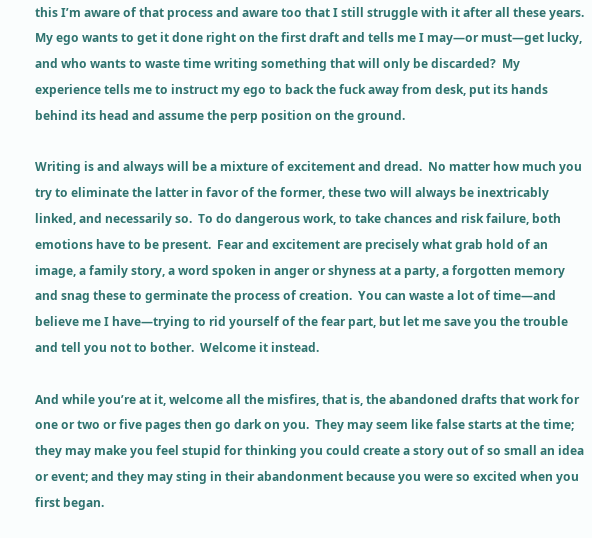this I’m aware of that process and aware too that I still struggle with it after all these years.  My ego wants to get it done right on the first draft and tells me I may—or must—get lucky, and who wants to waste time writing something that will only be discarded?  My experience tells me to instruct my ego to back the fuck away from desk, put its hands behind its head and assume the perp position on the ground.

Writing is and always will be a mixture of excitement and dread.  No matter how much you try to eliminate the latter in favor of the former, these two will always be inextricably linked, and necessarily so.  To do dangerous work, to take chances and risk failure, both emotions have to be present.  Fear and excitement are precisely what grab hold of an image, a family story, a word spoken in anger or shyness at a party, a forgotten memory and snag these to germinate the process of creation.  You can waste a lot of time—and believe me I have—trying to rid yourself of the fear part, but let me save you the trouble and tell you not to bother.  Welcome it instead.

And while you’re at it, welcome all the misfires, that is, the abandoned drafts that work for one or two or five pages then go dark on you.  They may seem like false starts at the time; they may make you feel stupid for thinking you could create a story out of so small an idea or event; and they may sting in their abandonment because you were so excited when you first began.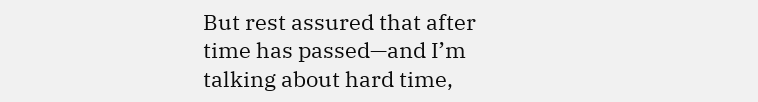But rest assured that after time has passed—and I’m talking about hard time,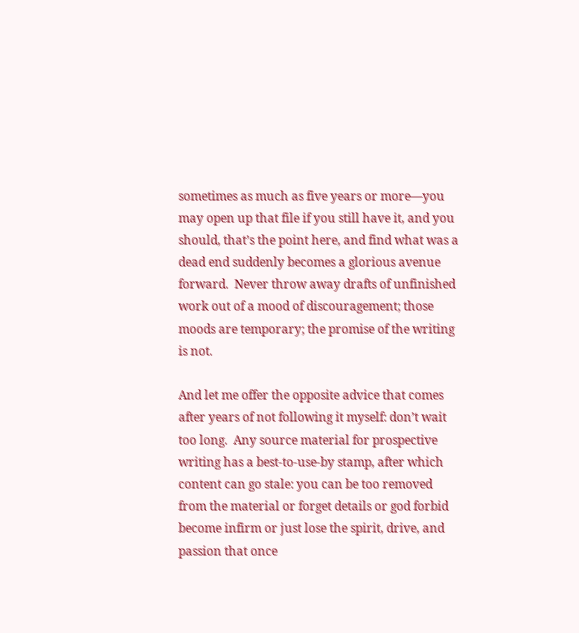sometimes as much as five years or more—you may open up that file if you still have it, and you should, that’s the point here, and find what was a dead end suddenly becomes a glorious avenue forward.  Never throw away drafts of unfinished work out of a mood of discouragement; those moods are temporary; the promise of the writing is not.

And let me offer the opposite advice that comes after years of not following it myself: don’t wait too long.  Any source material for prospective writing has a best-to-use-by stamp, after which content can go stale: you can be too removed from the material or forget details or god forbid become infirm or just lose the spirit, drive, and passion that once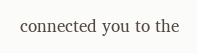connected you to the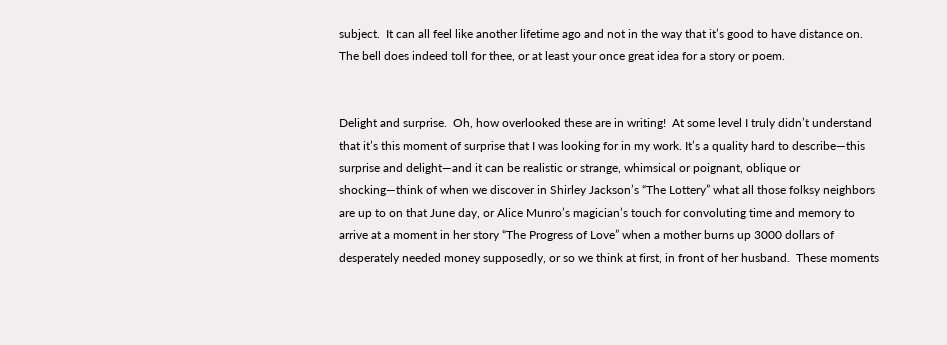subject.  It can all feel like another lifetime ago and not in the way that it’s good to have distance on.  The bell does indeed toll for thee, or at least your once great idea for a story or poem.


Delight and surprise.  Oh, how overlooked these are in writing!  At some level I truly didn’t understand that it’s this moment of surprise that I was looking for in my work. It’s a quality hard to describe—this surprise and delight—and it can be realistic or strange, whimsical or poignant, oblique or shocking—think of when we discover in Shirley Jackson’s “The Lottery” what all those folksy neighbors are up to on that June day, or Alice Munro’s magician’s touch for convoluting time and memory to arrive at a moment in her story “The Progress of Love” when a mother burns up 3000 dollars of desperately needed money supposedly, or so we think at first, in front of her husband.  These moments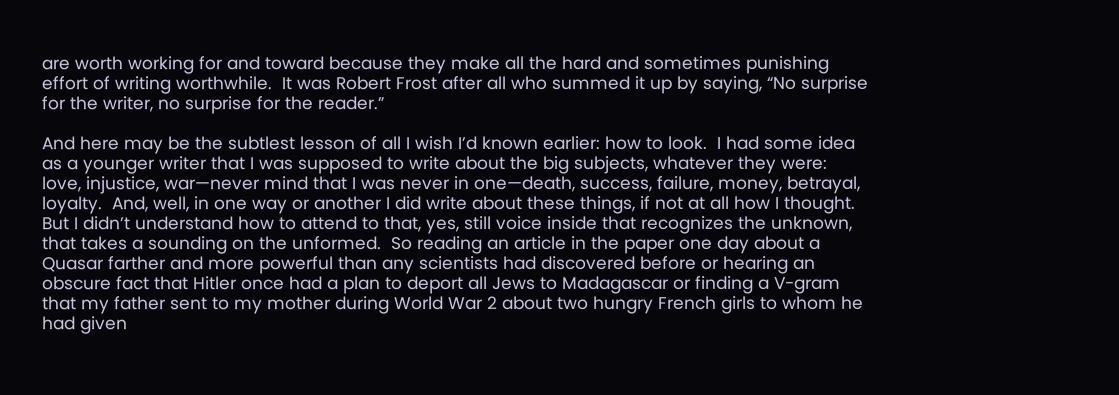are worth working for and toward because they make all the hard and sometimes punishing effort of writing worthwhile.  It was Robert Frost after all who summed it up by saying, “No surprise for the writer, no surprise for the reader.”

And here may be the subtlest lesson of all I wish I’d known earlier: how to look.  I had some idea as a younger writer that I was supposed to write about the big subjects, whatever they were: love, injustice, war—never mind that I was never in one—death, success, failure, money, betrayal, loyalty.  And, well, in one way or another I did write about these things, if not at all how I thought.  But I didn’t understand how to attend to that, yes, still voice inside that recognizes the unknown, that takes a sounding on the unformed.  So reading an article in the paper one day about a Quasar farther and more powerful than any scientists had discovered before or hearing an obscure fact that Hitler once had a plan to deport all Jews to Madagascar or finding a V-gram that my father sent to my mother during World War 2 about two hungry French girls to whom he had given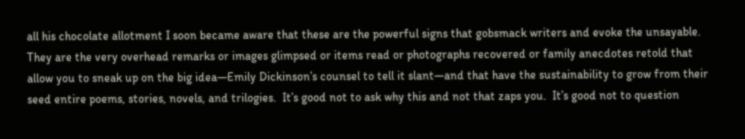all his chocolate allotment I soon became aware that these are the powerful signs that gobsmack writers and evoke the unsayable.  They are the very overhead remarks or images glimpsed or items read or photographs recovered or family anecdotes retold that allow you to sneak up on the big idea—Emily Dickinson’s counsel to tell it slant—and that have the sustainability to grow from their seed entire poems, stories, novels, and trilogies.  It’s good not to ask why this and not that zaps you.  It’s good not to question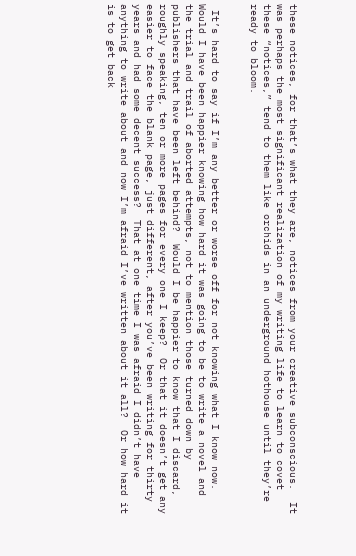these notices, for that’s what they are, notices from your creative subconscious.  It was perhaps the most significant realization of my writing life to learn to covet these “notices,” tend to them like orchids in an underground hothouse until they’re ready to bloom.


 It’s hard to say if I’m any better or worse off for not knowing what I know now.  Would I have been happier knowing how hard it was going to be to write a novel and the trial and trail of aborted attempts, not to mention those turned down by publishers that have been left behind?  Would I be happier to know that I discard, roughly speaking, ten or more pages for every one I keep?  Or that it doesn’t get any easier to face the blank page, just different, after you’ve been writing for thirty years and had some decent success?  That at one time I was afraid I didn’t have anything to write about and now I’m afraid I’ve written about it all?  Or how hard it is to get back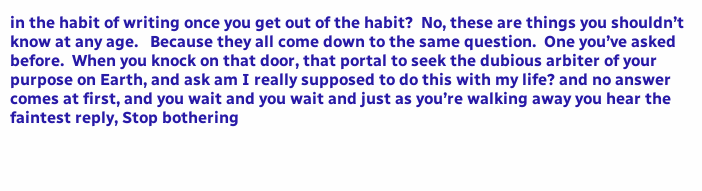in the habit of writing once you get out of the habit?  No, these are things you shouldn’t know at any age.   Because they all come down to the same question.  One you’ve asked before.  When you knock on that door, that portal to seek the dubious arbiter of your purpose on Earth, and ask am I really supposed to do this with my life? and no answer comes at first, and you wait and you wait and just as you’re walking away you hear the faintest reply, Stop bothering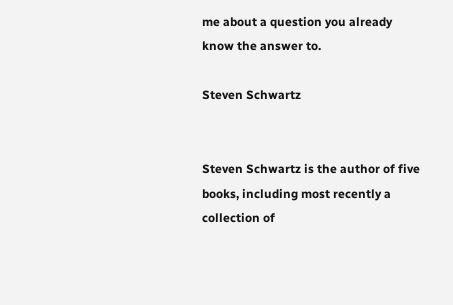me about a question you already know the answer to.

Steven Schwartz


Steven Schwartz is the author of five books, including most recently a collection of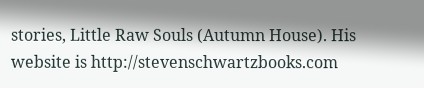stories, Little Raw Souls (Autumn House). His website is http://stevenschwartzbooks.com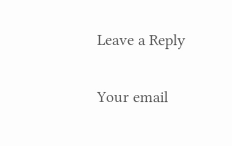Leave a Reply

Your email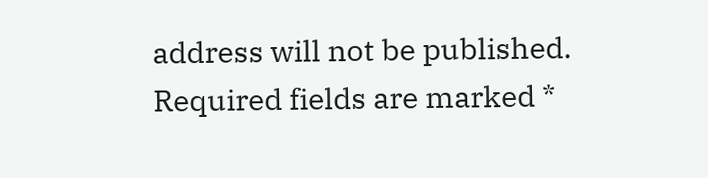address will not be published. Required fields are marked *